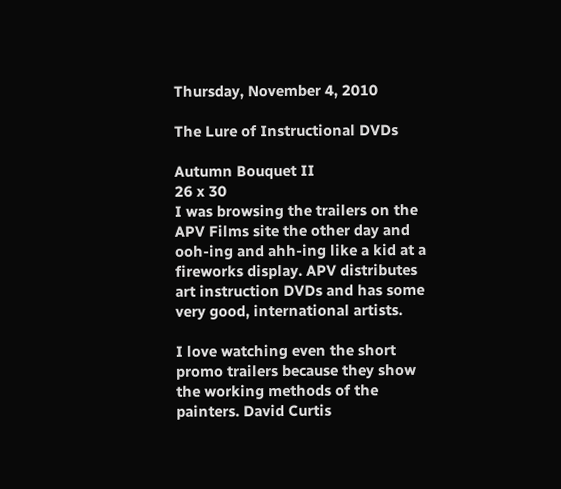Thursday, November 4, 2010

The Lure of Instructional DVDs

Autumn Bouquet II
26 x 30
I was browsing the trailers on the APV Films site the other day and ooh-ing and ahh-ing like a kid at a fireworks display. APV distributes art instruction DVDs and has some very good, international artists.

I love watching even the short promo trailers because they show the working methods of the painters. David Curtis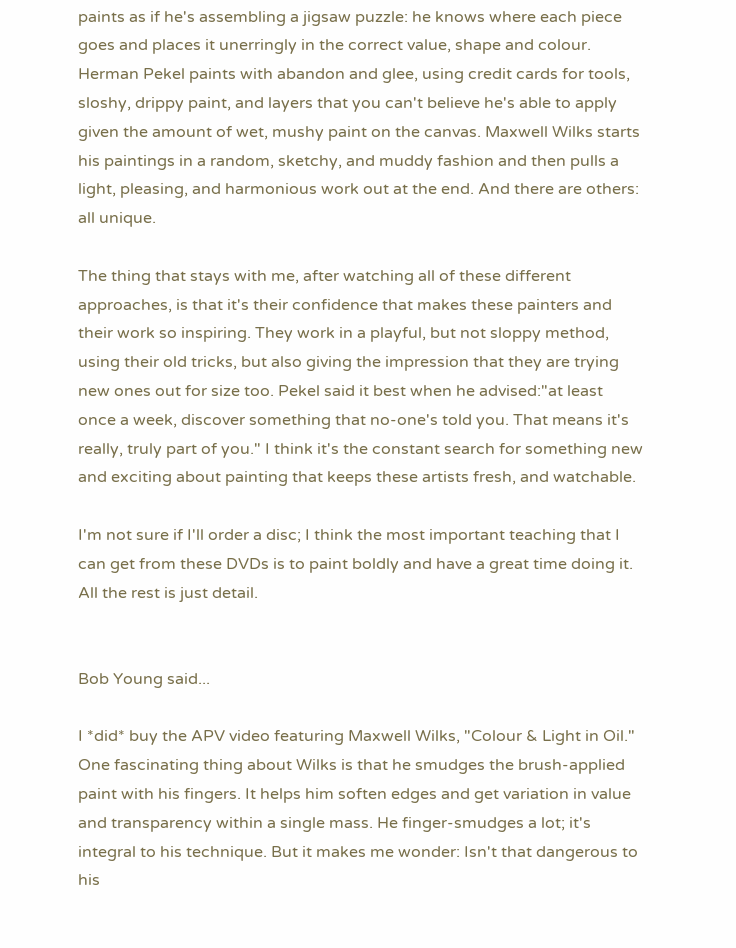paints as if he's assembling a jigsaw puzzle: he knows where each piece goes and places it unerringly in the correct value, shape and colour. Herman Pekel paints with abandon and glee, using credit cards for tools, sloshy, drippy paint, and layers that you can't believe he's able to apply given the amount of wet, mushy paint on the canvas. Maxwell Wilks starts his paintings in a random, sketchy, and muddy fashion and then pulls a light, pleasing, and harmonious work out at the end. And there are others: all unique.

The thing that stays with me, after watching all of these different approaches, is that it's their confidence that makes these painters and their work so inspiring. They work in a playful, but not sloppy method, using their old tricks, but also giving the impression that they are trying new ones out for size too. Pekel said it best when he advised:"at least once a week, discover something that no-one's told you. That means it's really, truly part of you." I think it's the constant search for something new and exciting about painting that keeps these artists fresh, and watchable.

I'm not sure if I'll order a disc; I think the most important teaching that I can get from these DVDs is to paint boldly and have a great time doing it.  All the rest is just detail.


Bob Young said...

I *did* buy the APV video featuring Maxwell Wilks, "Colour & Light in Oil." One fascinating thing about Wilks is that he smudges the brush-applied paint with his fingers. It helps him soften edges and get variation in value and transparency within a single mass. He finger-smudges a lot; it's integral to his technique. But it makes me wonder: Isn't that dangerous to his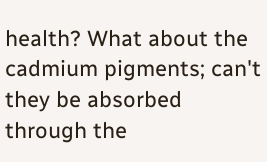health? What about the cadmium pigments; can't they be absorbed through the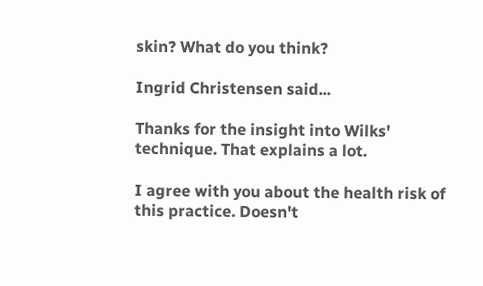skin? What do you think?

Ingrid Christensen said...

Thanks for the insight into Wilks' technique. That explains a lot.

I agree with you about the health risk of this practice. Doesn't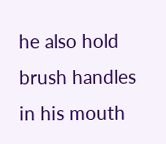he also hold brush handles in his mouth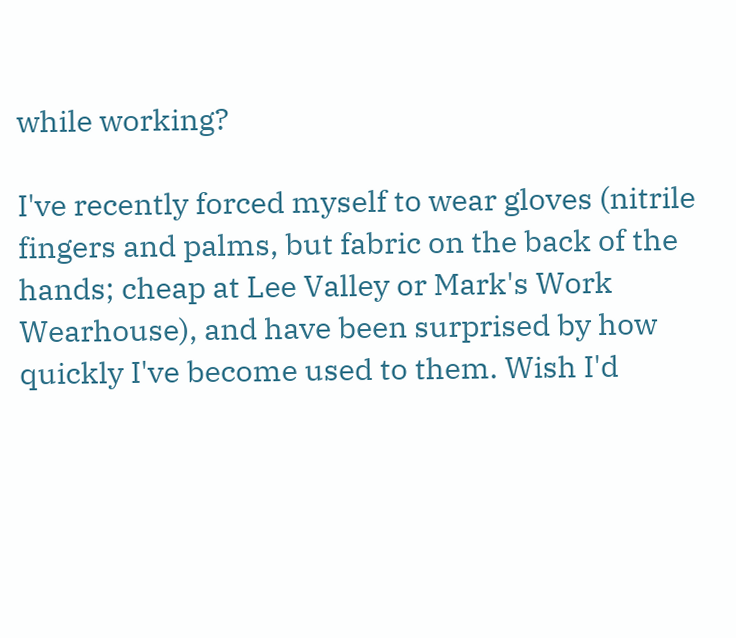while working?

I've recently forced myself to wear gloves (nitrile fingers and palms, but fabric on the back of the hands; cheap at Lee Valley or Mark's Work Wearhouse), and have been surprised by how quickly I've become used to them. Wish I'd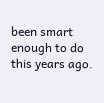been smart enough to do this years ago.